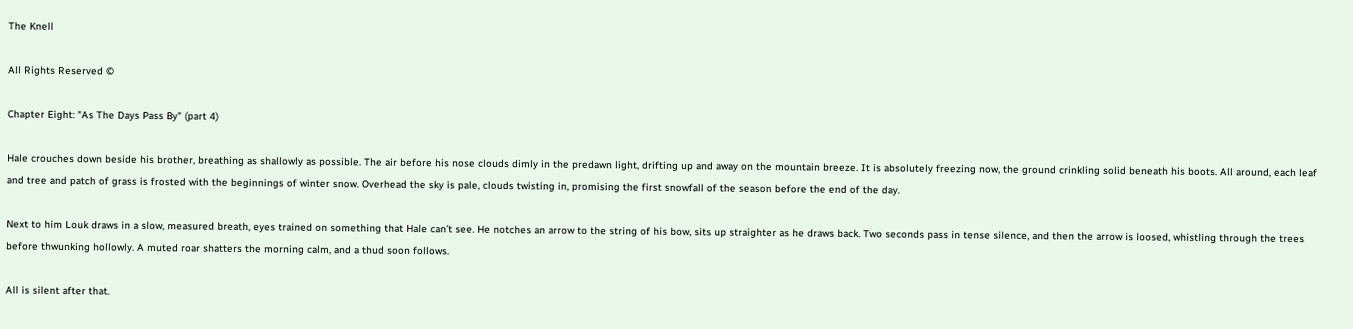The Knell

All Rights Reserved ©

Chapter Eight: "As The Days Pass By" (part 4)

Hale crouches down beside his brother, breathing as shallowly as possible. The air before his nose clouds dimly in the predawn light, drifting up and away on the mountain breeze. It is absolutely freezing now, the ground crinkling solid beneath his boots. All around, each leaf and tree and patch of grass is frosted with the beginnings of winter snow. Overhead the sky is pale, clouds twisting in, promising the first snowfall of the season before the end of the day.

Next to him Louk draws in a slow, measured breath, eyes trained on something that Hale can’t see. He notches an arrow to the string of his bow, sits up straighter as he draws back. Two seconds pass in tense silence, and then the arrow is loosed, whistling through the trees before thwunking hollowly. A muted roar shatters the morning calm, and a thud soon follows.

All is silent after that.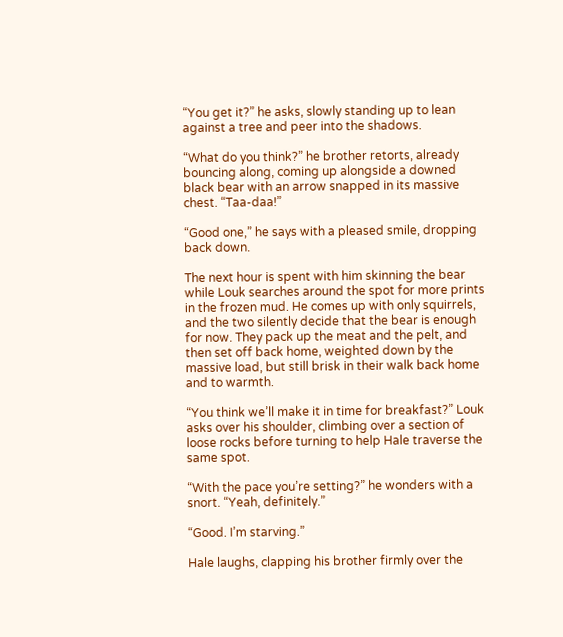“You get it?” he asks, slowly standing up to lean against a tree and peer into the shadows.

“What do you think?” he brother retorts, already bouncing along, coming up alongside a downed black bear with an arrow snapped in its massive chest. “Taa-daa!”

“Good one,” he says with a pleased smile, dropping back down.

The next hour is spent with him skinning the bear while Louk searches around the spot for more prints in the frozen mud. He comes up with only squirrels, and the two silently decide that the bear is enough for now. They pack up the meat and the pelt, and then set off back home, weighted down by the massive load, but still brisk in their walk back home and to warmth.

“You think we’ll make it in time for breakfast?” Louk asks over his shoulder, climbing over a section of loose rocks before turning to help Hale traverse the same spot.

“With the pace you’re setting?” he wonders with a snort. “Yeah, definitely.”

“Good. I’m starving.”

Hale laughs, clapping his brother firmly over the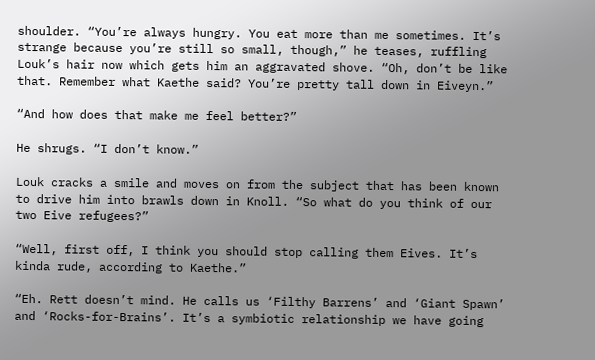shoulder. “You’re always hungry. You eat more than me sometimes. It’s strange because you’re still so small, though,” he teases, ruffling Louk’s hair now which gets him an aggravated shove. “Oh, don’t be like that. Remember what Kaethe said? You’re pretty tall down in Eiveyn.”

“And how does that make me feel better?”

He shrugs. “I don’t know.”

Louk cracks a smile and moves on from the subject that has been known to drive him into brawls down in Knoll. “So what do you think of our two Eive refugees?”

“Well, first off, I think you should stop calling them Eives. It’s kinda rude, according to Kaethe.”

“Eh. Rett doesn’t mind. He calls us ‘Filthy Barrens’ and ‘Giant Spawn’ and ‘Rocks-for-Brains’. It’s a symbiotic relationship we have going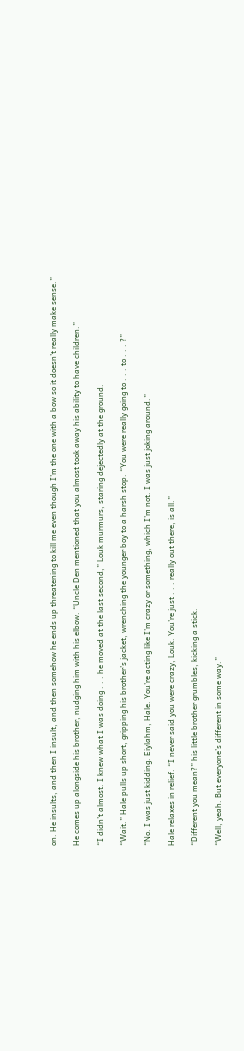on. He insults, and then I insult, and then somehow he ends up threatening to kill me even though I’m the one with a bow so it doesn’t really make sense.”

He comes up alongside his brother, nudging him with his elbow. “Uncle Den mentioned that you almost took away his ability to have children.”

“I didn’t almost. I knew what I was doing . . . he moved at the last second,” Louk murmurs, staring dejectedly at the ground.

“Wait.” Hale pulls up short, gripping his brother’s jacket, wrenching the younger boy to a harsh stop. “You were really going to . . . to . . . ?”

“No. I was just kidding. Eiylahm, Hale. You’re acting like I’m crazy or something, which I’m not. I was just joking around.”

Hale relaxes in relief. “I never said you were crazy, Louk. You’re just . . . really out there, is all.”

“Different you mean?” his little brother grumbles, kicking a stick.

“Well, yeah. But everyone’s different in some way.”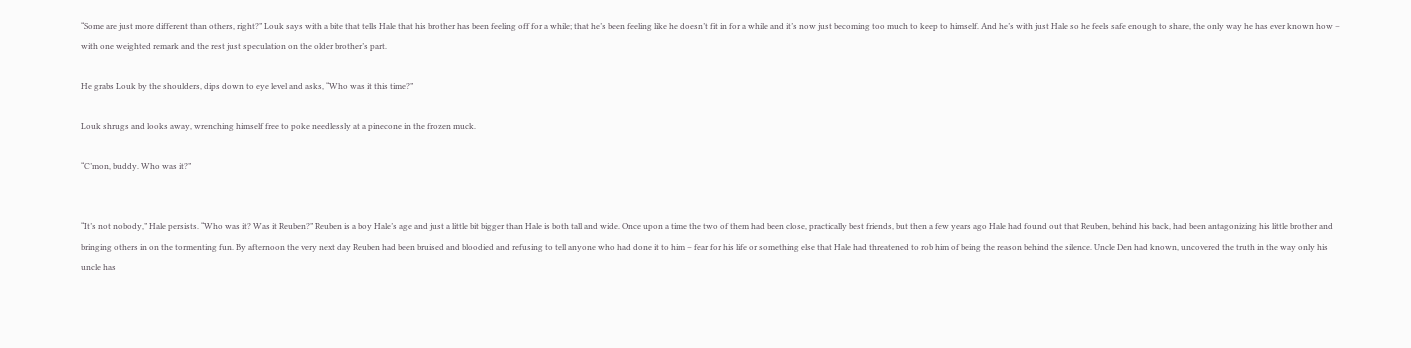“Some are just more different than others, right?” Louk says with a bite that tells Hale that his brother has been feeling off for a while; that he’s been feeling like he doesn’t fit in for a while and it’s now just becoming too much to keep to himself. And he’s with just Hale so he feels safe enough to share, the only way he has ever known how – with one weighted remark and the rest just speculation on the older brother’s part.

He grabs Louk by the shoulders, dips down to eye level and asks, “Who was it this time?”

Louk shrugs and looks away, wrenching himself free to poke needlessly at a pinecone in the frozen muck.

“C’mon, buddy. Who was it?”


“It’s not nobody,” Hale persists. “Who was it? Was it Reuben?” Reuben is a boy Hale’s age and just a little bit bigger than Hale is both tall and wide. Once upon a time the two of them had been close, practically best friends, but then a few years ago Hale had found out that Reuben, behind his back, had been antagonizing his little brother and bringing others in on the tormenting fun. By afternoon the very next day Reuben had been bruised and bloodied and refusing to tell anyone who had done it to him – fear for his life or something else that Hale had threatened to rob him of being the reason behind the silence. Uncle Den had known, uncovered the truth in the way only his uncle has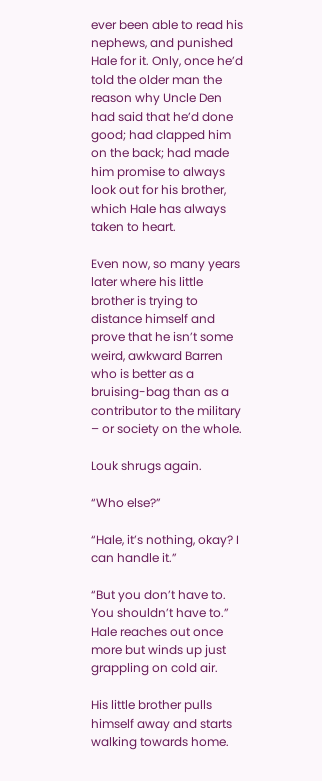ever been able to read his nephews, and punished Hale for it. Only, once he’d told the older man the reason why Uncle Den had said that he’d done good; had clapped him on the back; had made him promise to always look out for his brother, which Hale has always taken to heart.

Even now, so many years later where his little brother is trying to distance himself and prove that he isn’t some weird, awkward Barren who is better as a bruising-bag than as a contributor to the military – or society on the whole.

Louk shrugs again.

“Who else?”

“Hale, it’s nothing, okay? I can handle it.”

“But you don’t have to. You shouldn’t have to.” Hale reaches out once more but winds up just grappling on cold air.

His little brother pulls himself away and starts walking towards home.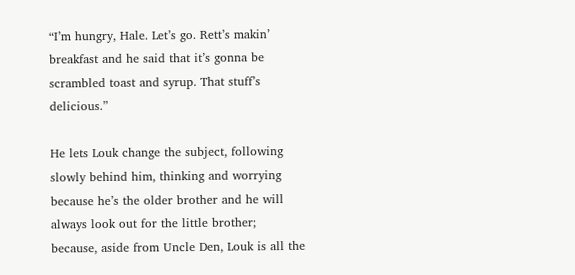“I’m hungry, Hale. Let’s go. Rett’s makin’ breakfast and he said that it’s gonna be scrambled toast and syrup. That stuff’s delicious.”

He lets Louk change the subject, following slowly behind him, thinking and worrying because he’s the older brother and he will always look out for the little brother; because, aside from Uncle Den, Louk is all the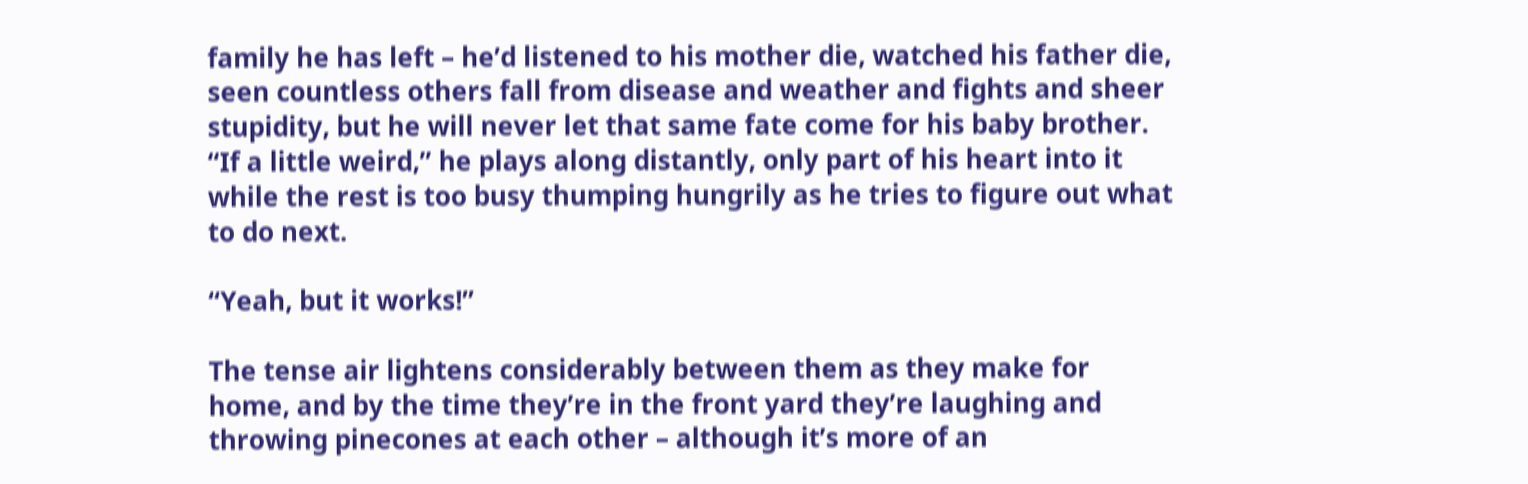family he has left – he’d listened to his mother die, watched his father die, seen countless others fall from disease and weather and fights and sheer stupidity, but he will never let that same fate come for his baby brother. “If a little weird,” he plays along distantly, only part of his heart into it while the rest is too busy thumping hungrily as he tries to figure out what to do next.

“Yeah, but it works!”

The tense air lightens considerably between them as they make for home, and by the time they’re in the front yard they’re laughing and throwing pinecones at each other – although it’s more of an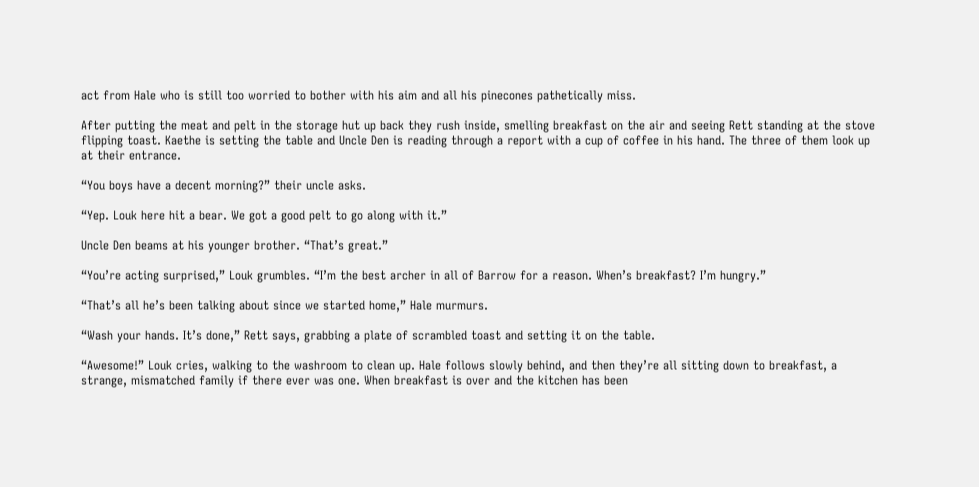act from Hale who is still too worried to bother with his aim and all his pinecones pathetically miss.

After putting the meat and pelt in the storage hut up back they rush inside, smelling breakfast on the air and seeing Rett standing at the stove flipping toast. Kaethe is setting the table and Uncle Den is reading through a report with a cup of coffee in his hand. The three of them look up at their entrance.

“You boys have a decent morning?” their uncle asks.

“Yep. Louk here hit a bear. We got a good pelt to go along with it.”

Uncle Den beams at his younger brother. “That’s great.”

“You’re acting surprised,” Louk grumbles. “I’m the best archer in all of Barrow for a reason. When’s breakfast? I’m hungry.”

“That’s all he’s been talking about since we started home,” Hale murmurs.

“Wash your hands. It’s done,” Rett says, grabbing a plate of scrambled toast and setting it on the table.

“Awesome!” Louk cries, walking to the washroom to clean up. Hale follows slowly behind, and then they’re all sitting down to breakfast, a strange, mismatched family if there ever was one. When breakfast is over and the kitchen has been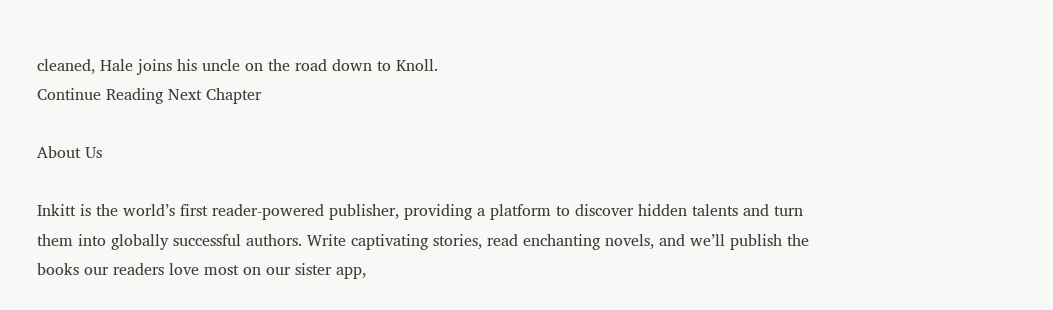cleaned, Hale joins his uncle on the road down to Knoll.
Continue Reading Next Chapter

About Us

Inkitt is the world’s first reader-powered publisher, providing a platform to discover hidden talents and turn them into globally successful authors. Write captivating stories, read enchanting novels, and we’ll publish the books our readers love most on our sister app,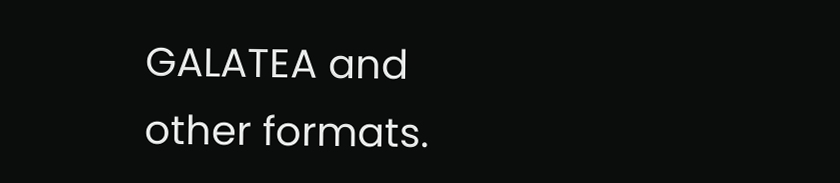GALATEA and other formats.